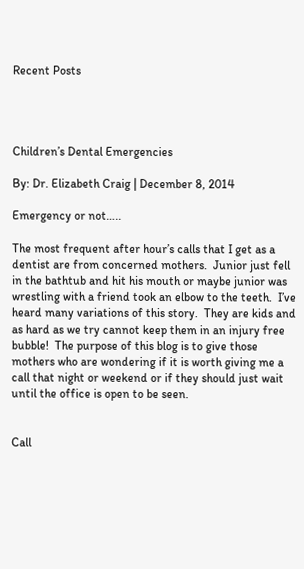Recent Posts




Children’s Dental Emergencies

By: Dr. Elizabeth Craig | December 8, 2014

Emergency or not…..

The most frequent after hour’s calls that I get as a dentist are from concerned mothers.  Junior just fell in the bathtub and hit his mouth or maybe junior was wrestling with a friend took an elbow to the teeth.  I’ve heard many variations of this story.  They are kids and as hard as we try cannot keep them in an injury free bubble!  The purpose of this blog is to give those mothers who are wondering if it is worth giving me a call that night or weekend or if they should just wait until the office is open to be seen.


Call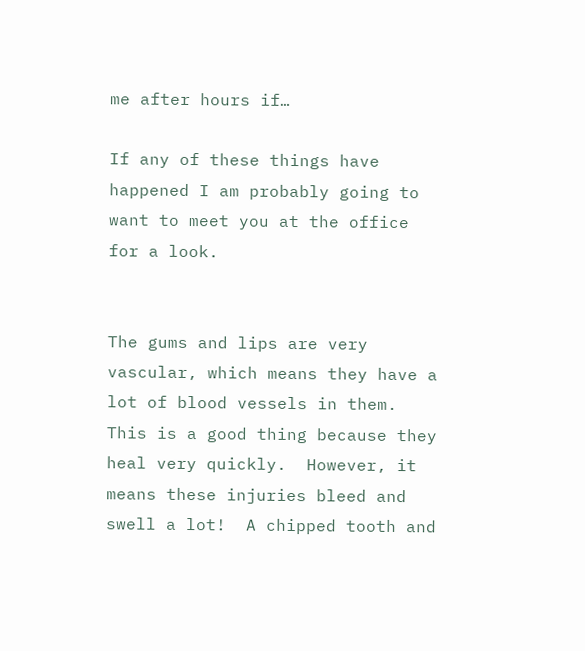me after hours if…

If any of these things have happened I am probably going to want to meet you at the office for a look.


The gums and lips are very vascular, which means they have a lot of blood vessels in them.  This is a good thing because they heal very quickly.  However, it means these injuries bleed and swell a lot!  A chipped tooth and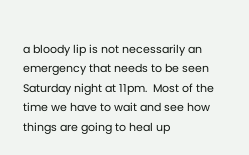a bloody lip is not necessarily an emergency that needs to be seen Saturday night at 11pm.  Most of the time we have to wait and see how things are going to heal up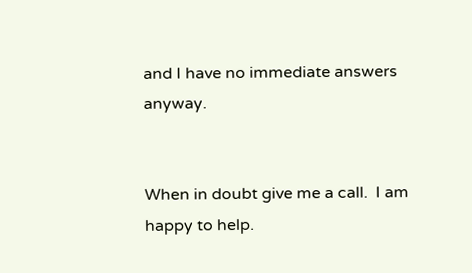and I have no immediate answers anyway.


When in doubt give me a call.  I am happy to help.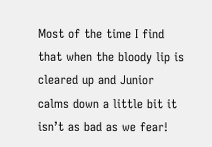Most of the time I find that when the bloody lip is cleared up and Junior calms down a little bit it isn’t as bad as we fear!